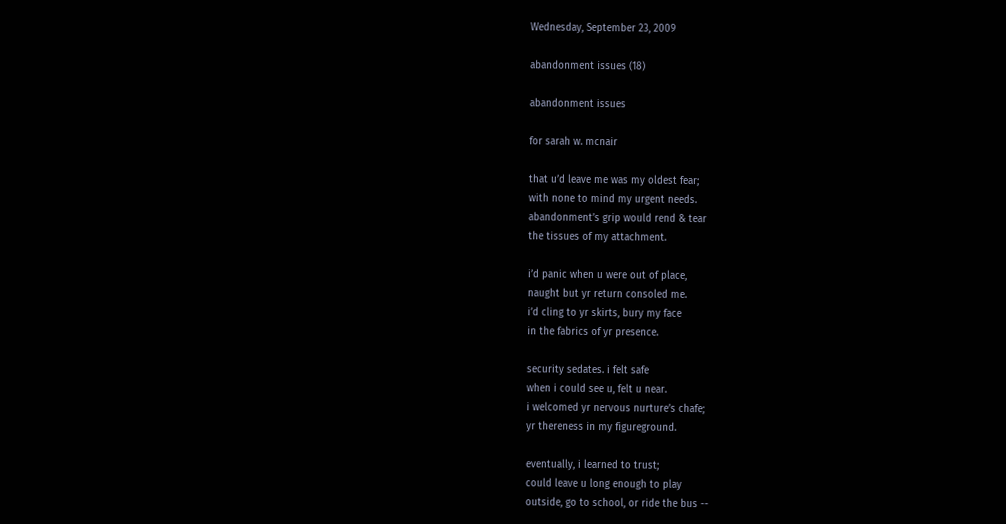Wednesday, September 23, 2009

abandonment issues (18)

abandonment issues

for sarah w. mcnair

that u’d leave me was my oldest fear;
with none to mind my urgent needs.
abandonment’s grip would rend & tear
the tissues of my attachment.

i’d panic when u were out of place,
naught but yr return consoled me.
i’d cling to yr skirts, bury my face
in the fabrics of yr presence.

security sedates. i felt safe
when i could see u, felt u near.
i welcomed yr nervous nurture’s chafe;
yr thereness in my figureground.

eventually, i learned to trust;
could leave u long enough to play
outside, go to school, or ride the bus --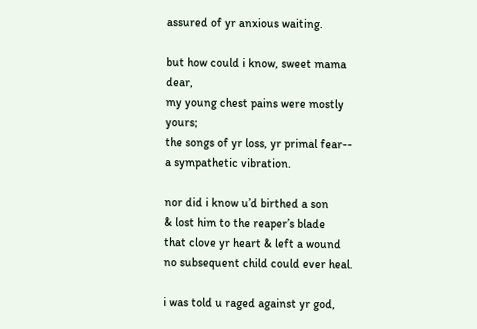assured of yr anxious waiting.

but how could i know, sweet mama dear,
my young chest pains were mostly yours;
the songs of yr loss, yr primal fear--
a sympathetic vibration.

nor did i know u’d birthed a son
& lost him to the reaper’s blade
that clove yr heart & left a wound
no subsequent child could ever heal.

i was told u raged against yr god,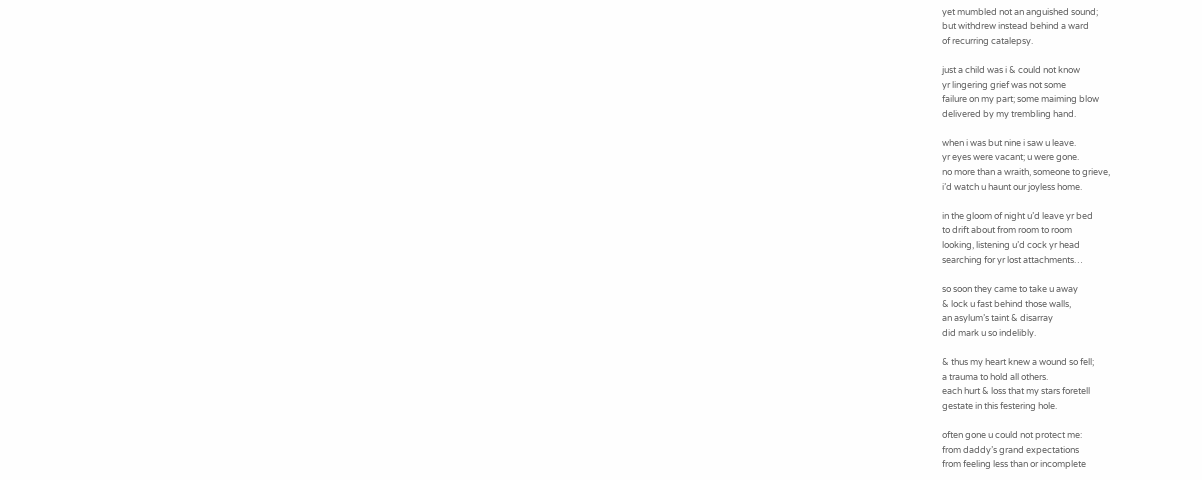yet mumbled not an anguished sound;
but withdrew instead behind a ward
of recurring catalepsy.

just a child was i & could not know
yr lingering grief was not some
failure on my part; some maiming blow
delivered by my trembling hand.

when i was but nine i saw u leave.
yr eyes were vacant; u were gone.
no more than a wraith, someone to grieve,
i’d watch u haunt our joyless home.

in the gloom of night u’d leave yr bed
to drift about from room to room
looking, listening u’d cock yr head
searching for yr lost attachments…

so soon they came to take u away
& lock u fast behind those walls,
an asylum’s taint & disarray
did mark u so indelibly.

& thus my heart knew a wound so fell;
a trauma to hold all others.
each hurt & loss that my stars foretell
gestate in this festering hole.

often gone u could not protect me:
from daddy’s grand expectations
from feeling less than or incomplete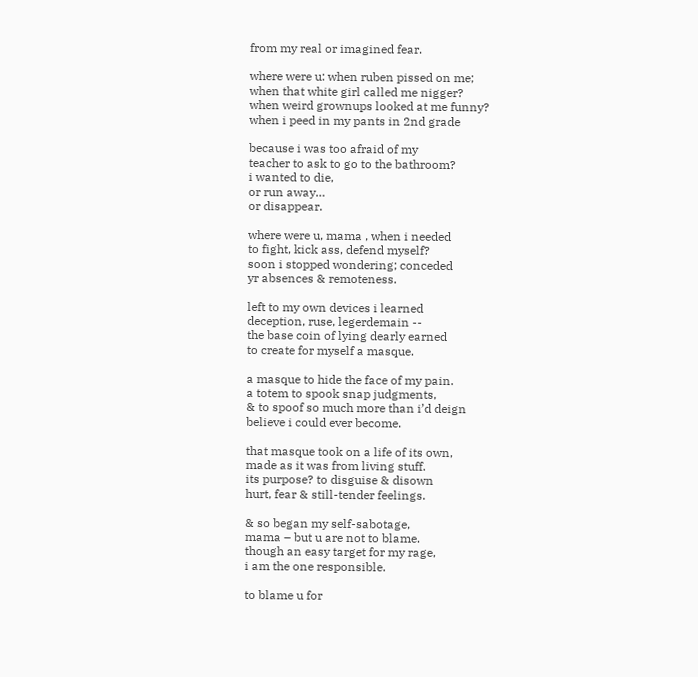from my real or imagined fear.

where were u: when ruben pissed on me;
when that white girl called me nigger?
when weird grownups looked at me funny?
when i peed in my pants in 2nd grade

because i was too afraid of my
teacher to ask to go to the bathroom?
i wanted to die,
or run away…
or disappear.

where were u, mama , when i needed
to fight, kick ass, defend myself?
soon i stopped wondering; conceded
yr absences & remoteness.

left to my own devices i learned
deception, ruse, legerdemain --
the base coin of lying dearly earned
to create for myself a masque.

a masque to hide the face of my pain.
a totem to spook snap judgments,
& to spoof so much more than i’d deign
believe i could ever become.

that masque took on a life of its own,
made as it was from living stuff.
its purpose? to disguise & disown
hurt, fear & still-tender feelings.

& so began my self-sabotage,
mama – but u are not to blame.
though an easy target for my rage,
i am the one responsible.

to blame u for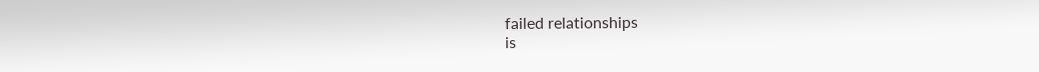failed relationships
is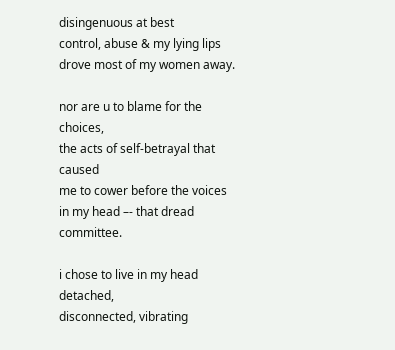disingenuous at best
control, abuse & my lying lips
drove most of my women away.

nor are u to blame for the choices,
the acts of self-betrayal that caused
me to cower before the voices
in my head –- that dread committee.

i chose to live in my head detached,
disconnected, vibrating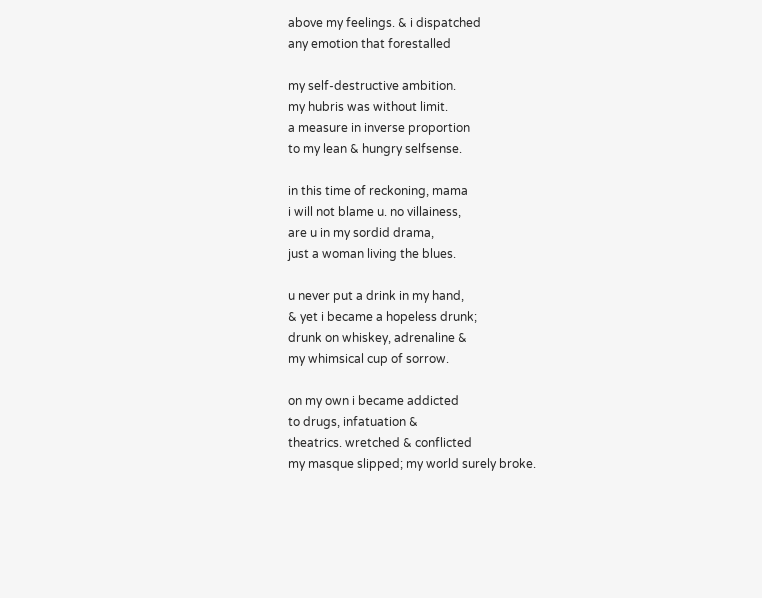above my feelings. & i dispatched
any emotion that forestalled

my self-destructive ambition.
my hubris was without limit.
a measure in inverse proportion
to my lean & hungry selfsense.

in this time of reckoning, mama
i will not blame u. no villainess,
are u in my sordid drama,
just a woman living the blues.

u never put a drink in my hand,
& yet i became a hopeless drunk;
drunk on whiskey, adrenaline &
my whimsical cup of sorrow.

on my own i became addicted
to drugs, infatuation &
theatrics. wretched & conflicted
my masque slipped; my world surely broke.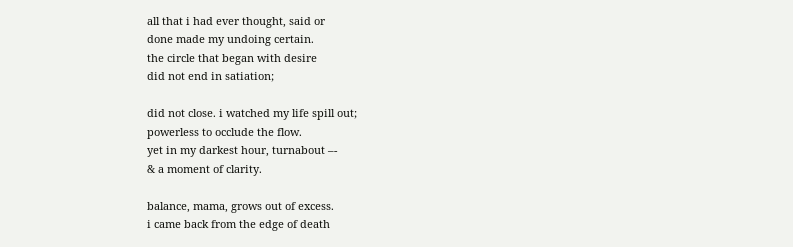all that i had ever thought, said or
done made my undoing certain.
the circle that began with desire
did not end in satiation;

did not close. i watched my life spill out;
powerless to occlude the flow.
yet in my darkest hour, turnabout –-
& a moment of clarity.

balance, mama, grows out of excess.
i came back from the edge of death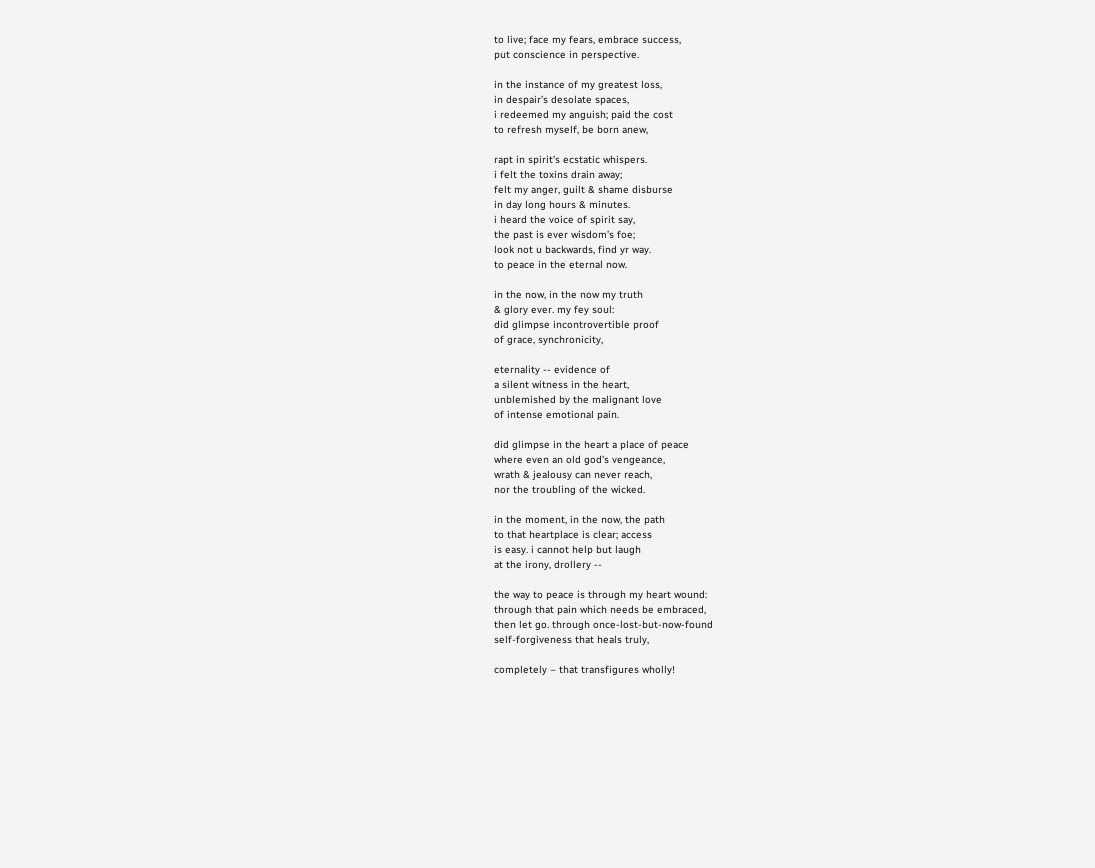to live; face my fears, embrace success,
put conscience in perspective.

in the instance of my greatest loss,
in despair’s desolate spaces,
i redeemed my anguish; paid the cost
to refresh myself, be born anew,

rapt in spirit’s ecstatic whispers.
i felt the toxins drain away;
felt my anger, guilt & shame disburse
in day long hours & minutes.
i heard the voice of spirit say,
the past is ever wisdom’s foe;
look not u backwards, find yr way.
to peace in the eternal now.

in the now, in the now my truth
& glory ever. my fey soul:
did glimpse incontrovertible proof
of grace, synchronicity,

eternality -- evidence of
a silent witness in the heart,
unblemished by the malignant love
of intense emotional pain.

did glimpse in the heart a place of peace
where even an old god’s vengeance,
wrath & jealousy can never reach,
nor the troubling of the wicked.

in the moment, in the now, the path
to that heartplace is clear; access
is easy. i cannot help but laugh
at the irony, drollery --

the way to peace is through my heart wound:
through that pain which needs be embraced,
then let go. through once-lost-but-now-found
self-forgiveness that heals truly,

completely – that transfigures wholly!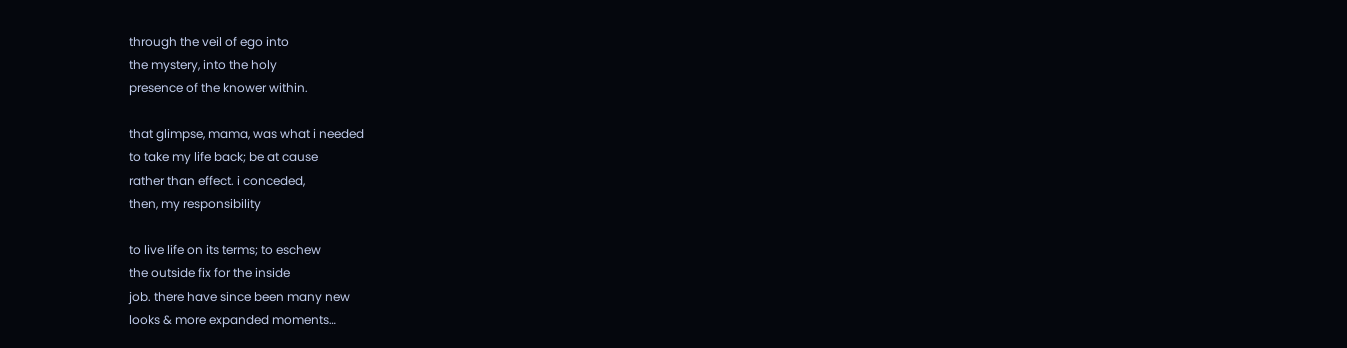through the veil of ego into
the mystery, into the holy
presence of the knower within.

that glimpse, mama, was what i needed
to take my life back; be at cause
rather than effect. i conceded,
then, my responsibility

to live life on its terms; to eschew
the outside fix for the inside
job. there have since been many new
looks & more expanded moments…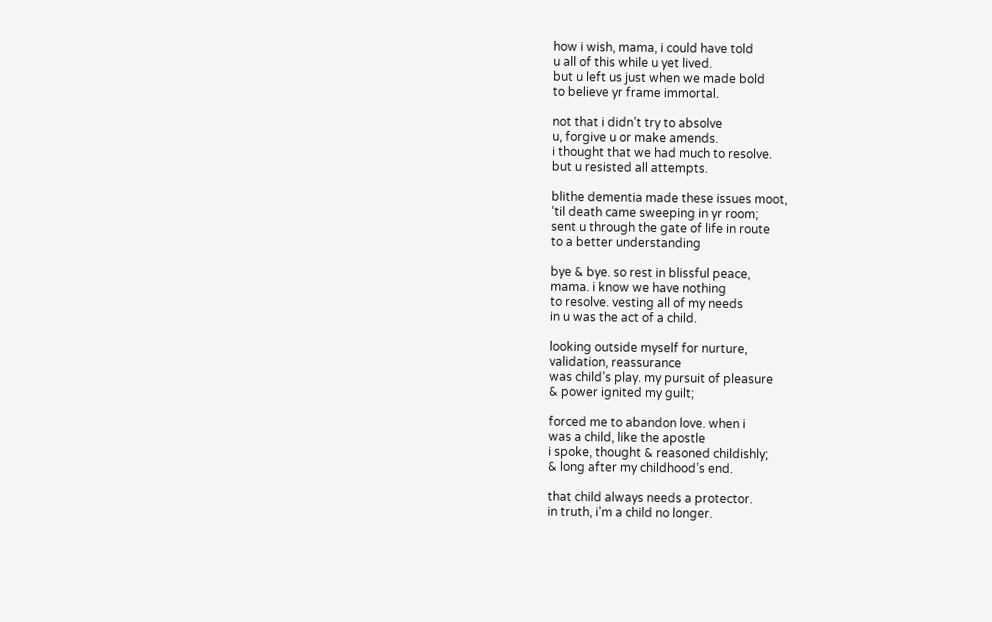how i wish, mama, i could have told
u all of this while u yet lived.
but u left us just when we made bold
to believe yr frame immortal.

not that i didn’t try to absolve
u, forgive u or make amends.
i thought that we had much to resolve.
but u resisted all attempts.

blithe dementia made these issues moot,
‘til death came sweeping in yr room;
sent u through the gate of life in route
to a better understanding

bye & bye. so rest in blissful peace,
mama. i know we have nothing
to resolve. vesting all of my needs
in u was the act of a child.

looking outside myself for nurture,
validation, reassurance
was child’s play. my pursuit of pleasure
& power ignited my guilt;

forced me to abandon love. when i
was a child, like the apostle
i spoke, thought & reasoned childishly;
& long after my childhood’s end.

that child always needs a protector.
in truth, i’m a child no longer.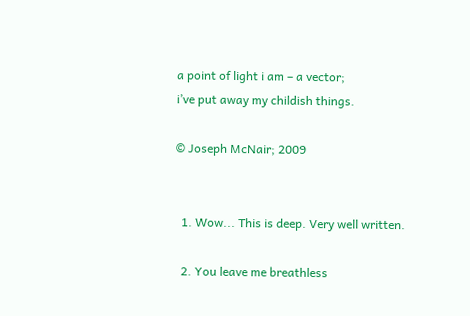a point of light i am – a vector;
i’ve put away my childish things.

© Joseph McNair; 2009


  1. Wow... This is deep. Very well written.

  2. You leave me breathless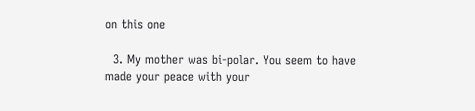on this one

  3. My mother was bi-polar. You seem to have made your peace with your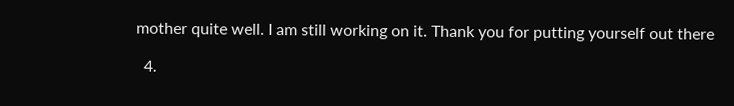mother quite well. I am still working on it. Thank you for putting yourself out there

  4.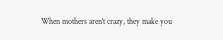When mothers aren't crazy, they make you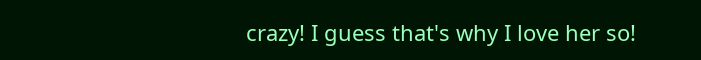crazy! I guess that's why I love her so!